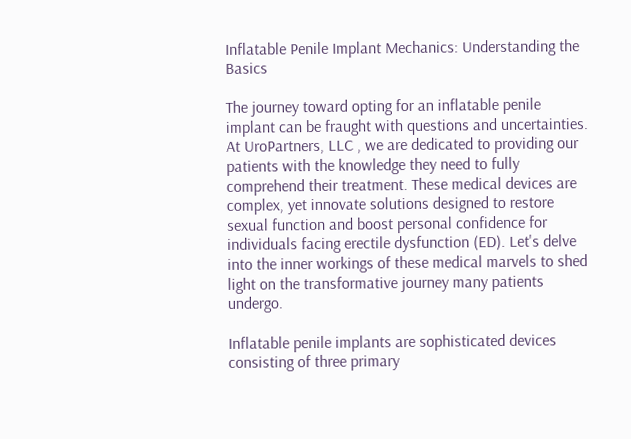Inflatable Penile Implant Mechanics: Understanding the Basics

The journey toward opting for an inflatable penile implant can be fraught with questions and uncertainties. At UroPartners, LLC , we are dedicated to providing our patients with the knowledge they need to fully comprehend their treatment. These medical devices are complex, yet innovate solutions designed to restore sexual function and boost personal confidence for individuals facing erectile dysfunction (ED). Let's delve into the inner workings of these medical marvels to shed light on the transformative journey many patients undergo.

Inflatable penile implants are sophisticated devices consisting of three primary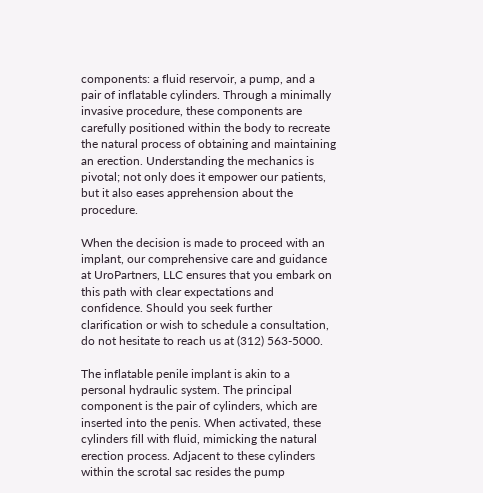components: a fluid reservoir, a pump, and a pair of inflatable cylinders. Through a minimally invasive procedure, these components are carefully positioned within the body to recreate the natural process of obtaining and maintaining an erection. Understanding the mechanics is pivotal; not only does it empower our patients, but it also eases apprehension about the procedure.

When the decision is made to proceed with an implant, our comprehensive care and guidance at UroPartners, LLC ensures that you embark on this path with clear expectations and confidence. Should you seek further clarification or wish to schedule a consultation, do not hesitate to reach us at (312) 563-5000.

The inflatable penile implant is akin to a personal hydraulic system. The principal component is the pair of cylinders, which are inserted into the penis. When activated, these cylinders fill with fluid, mimicking the natural erection process. Adjacent to these cylinders within the scrotal sac resides the pump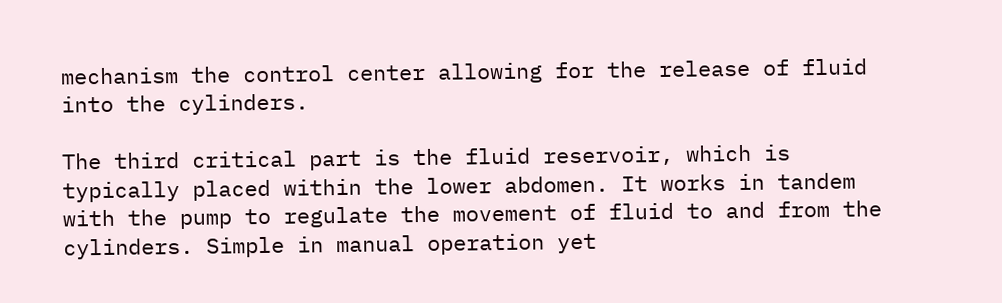mechanism the control center allowing for the release of fluid into the cylinders.

The third critical part is the fluid reservoir, which is typically placed within the lower abdomen. It works in tandem with the pump to regulate the movement of fluid to and from the cylinders. Simple in manual operation yet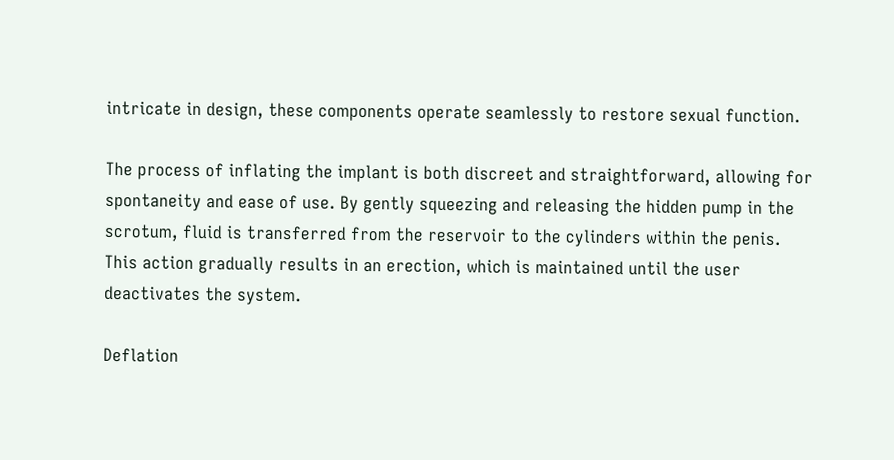intricate in design, these components operate seamlessly to restore sexual function.

The process of inflating the implant is both discreet and straightforward, allowing for spontaneity and ease of use. By gently squeezing and releasing the hidden pump in the scrotum, fluid is transferred from the reservoir to the cylinders within the penis. This action gradually results in an erection, which is maintained until the user deactivates the system.

Deflation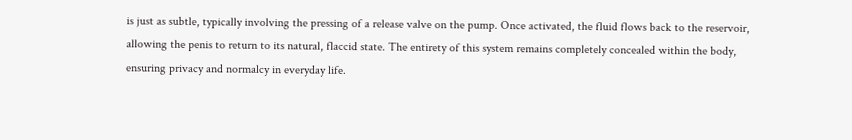is just as subtle, typically involving the pressing of a release valve on the pump. Once activated, the fluid flows back to the reservoir, allowing the penis to return to its natural, flaccid state. The entirety of this system remains completely concealed within the body, ensuring privacy and normalcy in everyday life.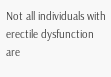Not all individuals with erectile dysfunction are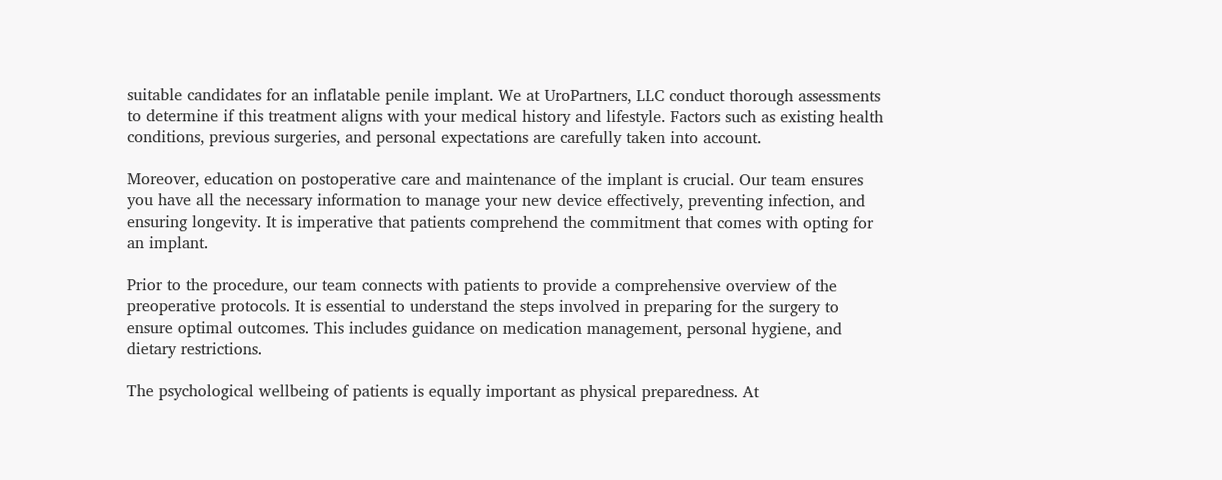suitable candidates for an inflatable penile implant. We at UroPartners, LLC conduct thorough assessments to determine if this treatment aligns with your medical history and lifestyle. Factors such as existing health conditions, previous surgeries, and personal expectations are carefully taken into account.

Moreover, education on postoperative care and maintenance of the implant is crucial. Our team ensures you have all the necessary information to manage your new device effectively, preventing infection, and ensuring longevity. It is imperative that patients comprehend the commitment that comes with opting for an implant.

Prior to the procedure, our team connects with patients to provide a comprehensive overview of the preoperative protocols. It is essential to understand the steps involved in preparing for the surgery to ensure optimal outcomes. This includes guidance on medication management, personal hygiene, and dietary restrictions.

The psychological wellbeing of patients is equally important as physical preparedness. At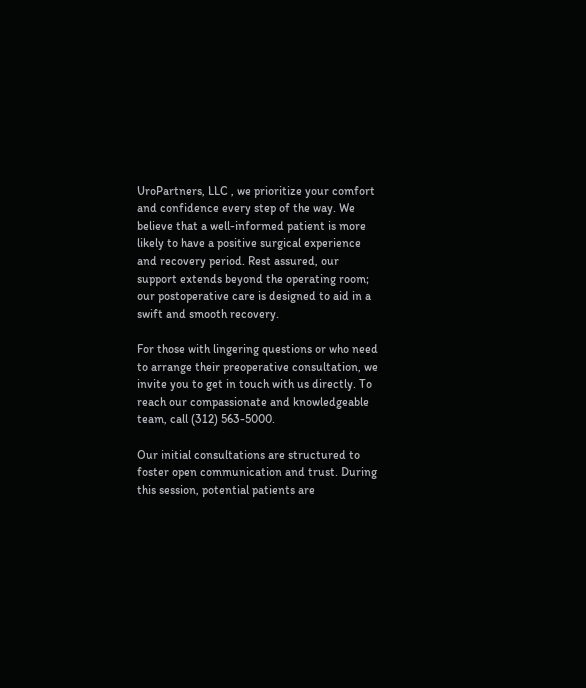UroPartners, LLC , we prioritize your comfort and confidence every step of the way. We believe that a well-informed patient is more likely to have a positive surgical experience and recovery period. Rest assured, our support extends beyond the operating room; our postoperative care is designed to aid in a swift and smooth recovery.

For those with lingering questions or who need to arrange their preoperative consultation, we invite you to get in touch with us directly. To reach our compassionate and knowledgeable team, call (312) 563-5000.

Our initial consultations are structured to foster open communication and trust. During this session, potential patients are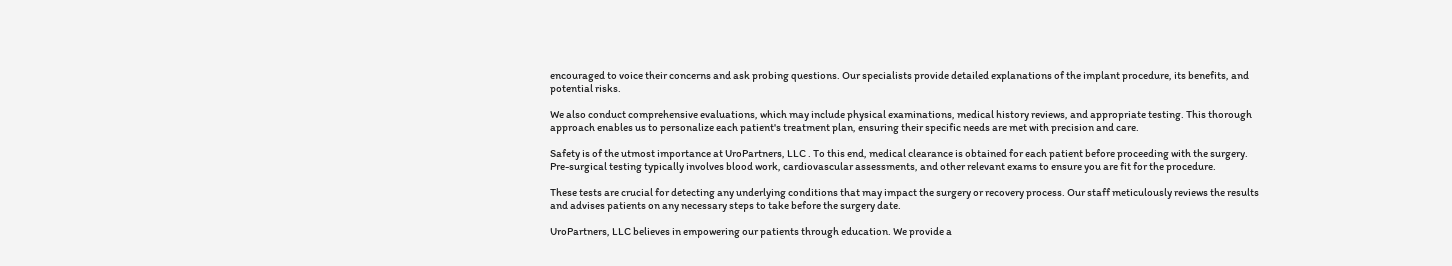encouraged to voice their concerns and ask probing questions. Our specialists provide detailed explanations of the implant procedure, its benefits, and potential risks.

We also conduct comprehensive evaluations, which may include physical examinations, medical history reviews, and appropriate testing. This thorough approach enables us to personalize each patient's treatment plan, ensuring their specific needs are met with precision and care.

Safety is of the utmost importance at UroPartners, LLC . To this end, medical clearance is obtained for each patient before proceeding with the surgery. Pre-surgical testing typically involves blood work, cardiovascular assessments, and other relevant exams to ensure you are fit for the procedure.

These tests are crucial for detecting any underlying conditions that may impact the surgery or recovery process. Our staff meticulously reviews the results and advises patients on any necessary steps to take before the surgery date.

UroPartners, LLC believes in empowering our patients through education. We provide a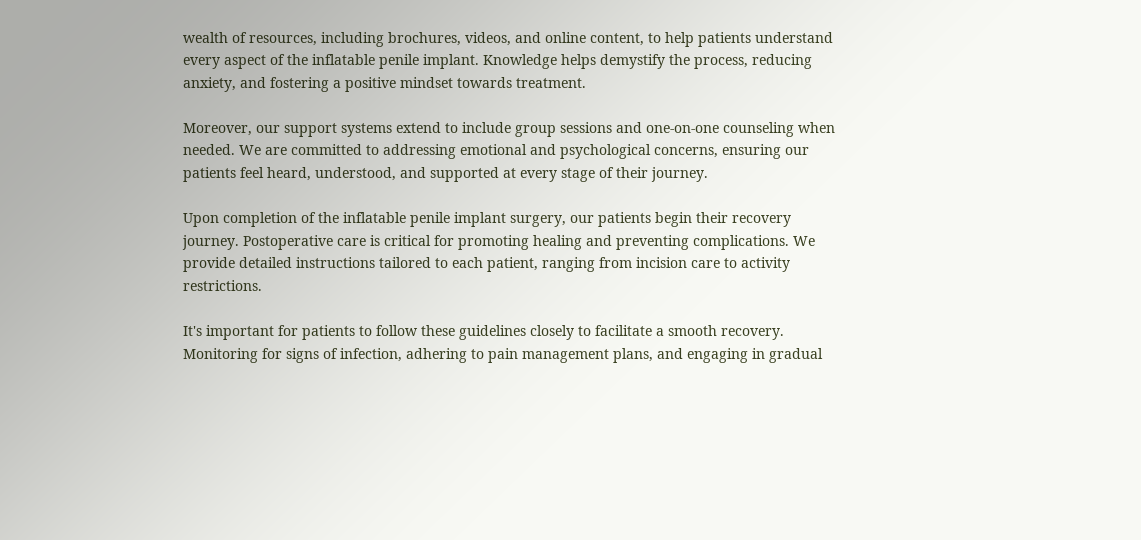wealth of resources, including brochures, videos, and online content, to help patients understand every aspect of the inflatable penile implant. Knowledge helps demystify the process, reducing anxiety, and fostering a positive mindset towards treatment.

Moreover, our support systems extend to include group sessions and one-on-one counseling when needed. We are committed to addressing emotional and psychological concerns, ensuring our patients feel heard, understood, and supported at every stage of their journey.

Upon completion of the inflatable penile implant surgery, our patients begin their recovery journey. Postoperative care is critical for promoting healing and preventing complications. We provide detailed instructions tailored to each patient, ranging from incision care to activity restrictions.

It's important for patients to follow these guidelines closely to facilitate a smooth recovery. Monitoring for signs of infection, adhering to pain management plans, and engaging in gradual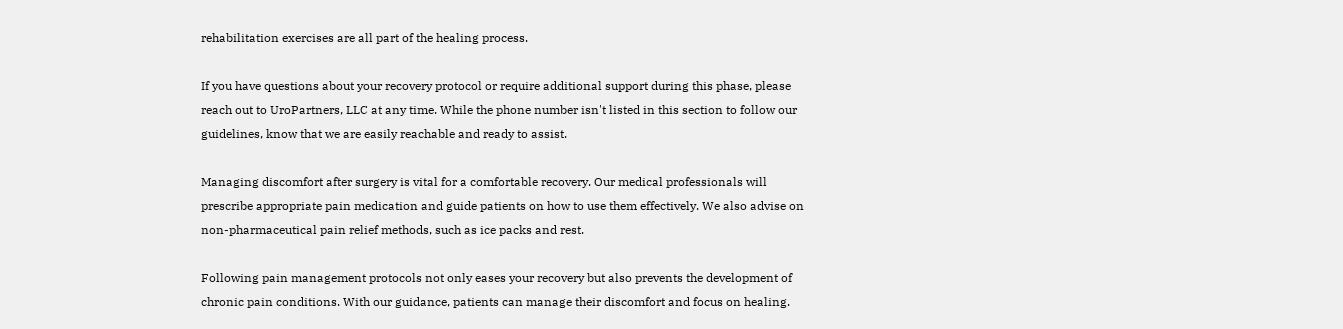rehabilitation exercises are all part of the healing process.

If you have questions about your recovery protocol or require additional support during this phase, please reach out to UroPartners, LLC at any time. While the phone number isn't listed in this section to follow our guidelines, know that we are easily reachable and ready to assist.

Managing discomfort after surgery is vital for a comfortable recovery. Our medical professionals will prescribe appropriate pain medication and guide patients on how to use them effectively. We also advise on non-pharmaceutical pain relief methods, such as ice packs and rest.

Following pain management protocols not only eases your recovery but also prevents the development of chronic pain conditions. With our guidance, patients can manage their discomfort and focus on healing.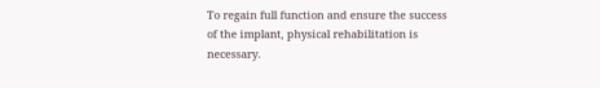To regain full function and ensure the success of the implant, physical rehabilitation is necessary.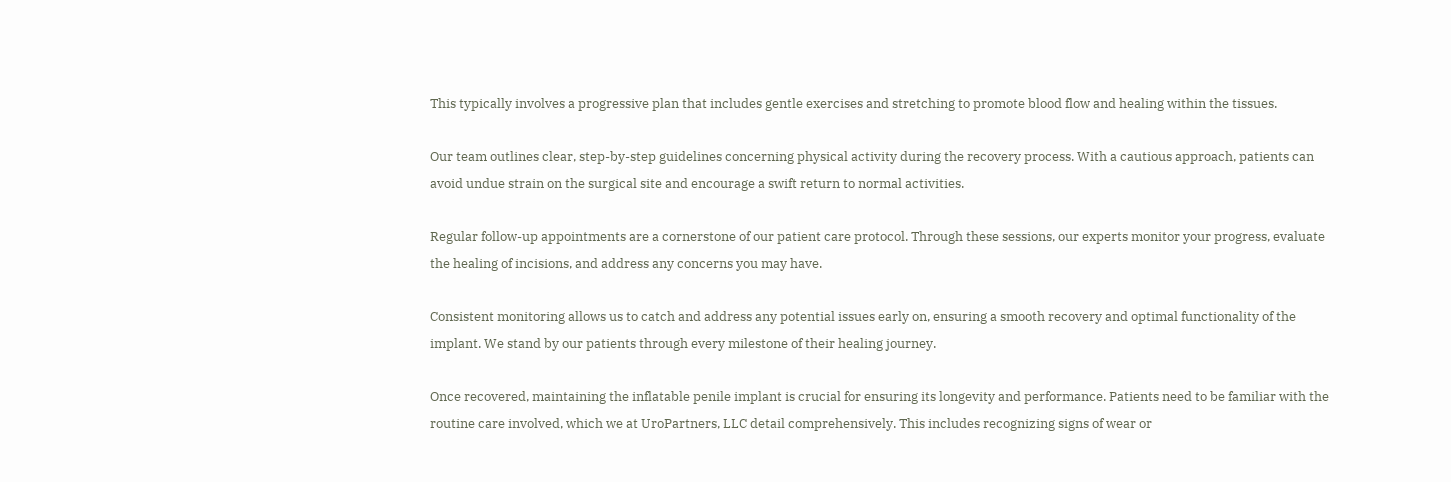This typically involves a progressive plan that includes gentle exercises and stretching to promote blood flow and healing within the tissues.

Our team outlines clear, step-by-step guidelines concerning physical activity during the recovery process. With a cautious approach, patients can avoid undue strain on the surgical site and encourage a swift return to normal activities.

Regular follow-up appointments are a cornerstone of our patient care protocol. Through these sessions, our experts monitor your progress, evaluate the healing of incisions, and address any concerns you may have.

Consistent monitoring allows us to catch and address any potential issues early on, ensuring a smooth recovery and optimal functionality of the implant. We stand by our patients through every milestone of their healing journey.

Once recovered, maintaining the inflatable penile implant is crucial for ensuring its longevity and performance. Patients need to be familiar with the routine care involved, which we at UroPartners, LLC detail comprehensively. This includes recognizing signs of wear or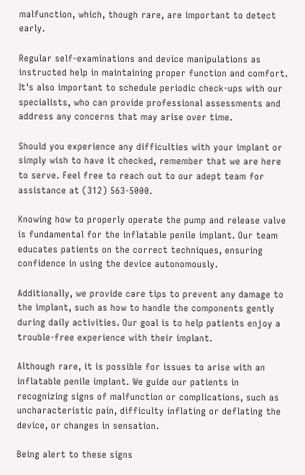malfunction, which, though rare, are important to detect early.

Regular self-examinations and device manipulations as instructed help in maintaining proper function and comfort. It's also important to schedule periodic check-ups with our specialists, who can provide professional assessments and address any concerns that may arise over time.

Should you experience any difficulties with your implant or simply wish to have it checked, remember that we are here to serve. Feel free to reach out to our adept team for assistance at (312) 563-5000.

Knowing how to properly operate the pump and release valve is fundamental for the inflatable penile implant. Our team educates patients on the correct techniques, ensuring confidence in using the device autonomously.

Additionally, we provide care tips to prevent any damage to the implant, such as how to handle the components gently during daily activities. Our goal is to help patients enjoy a trouble-free experience with their implant.

Although rare, it is possible for issues to arise with an inflatable penile implant. We guide our patients in recognizing signs of malfunction or complications, such as uncharacteristic pain, difficulty inflating or deflating the device, or changes in sensation.

Being alert to these signs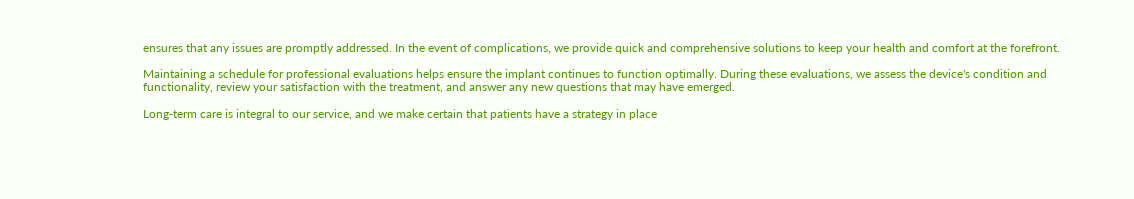ensures that any issues are promptly addressed. In the event of complications, we provide quick and comprehensive solutions to keep your health and comfort at the forefront.

Maintaining a schedule for professional evaluations helps ensure the implant continues to function optimally. During these evaluations, we assess the device's condition and functionality, review your satisfaction with the treatment, and answer any new questions that may have emerged.

Long-term care is integral to our service, and we make certain that patients have a strategy in place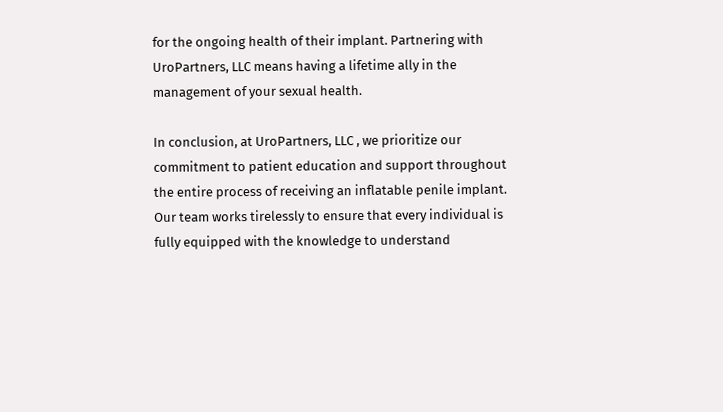for the ongoing health of their implant. Partnering with UroPartners, LLC means having a lifetime ally in the management of your sexual health.

In conclusion, at UroPartners, LLC , we prioritize our commitment to patient education and support throughout the entire process of receiving an inflatable penile implant. Our team works tirelessly to ensure that every individual is fully equipped with the knowledge to understand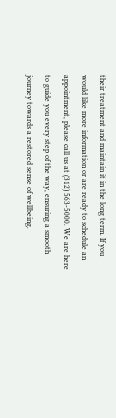their treatment and maintain it in the long term. If you would like more information or are ready to schedule an appointment, please call us at (312) 563-5000. We are here to guide you every step of the way, ensuring a smooth journey towards a restored sense of wellbeing.